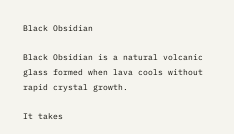Black Obsidian

Black Obsidian is a natural volcanic glass formed when lava cools without rapid crystal growth.

It takes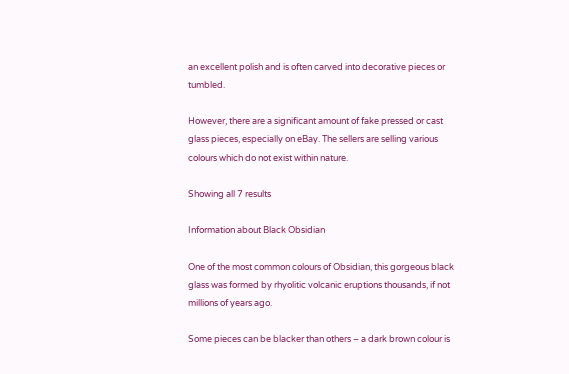an excellent polish and is often carved into decorative pieces or tumbled.

However, there are a significant amount of fake pressed or cast glass pieces, especially on eBay. The sellers are selling various colours which do not exist within nature.

Showing all 7 results

Information about Black Obsidian

One of the most common colours of Obsidian, this gorgeous black glass was formed by rhyolitic volcanic eruptions thousands, if not millions of years ago.

Some pieces can be blacker than others – a dark brown colour is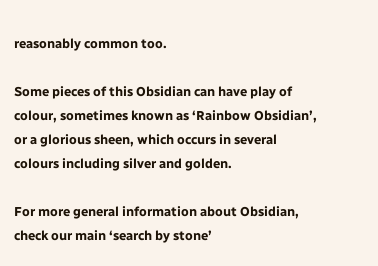reasonably common too.

Some pieces of this Obsidian can have play of colour, sometimes known as ‘Rainbow Obsidian’, or a glorious sheen, which occurs in several colours including silver and golden.

For more general information about Obsidian, check our main ‘search by stone’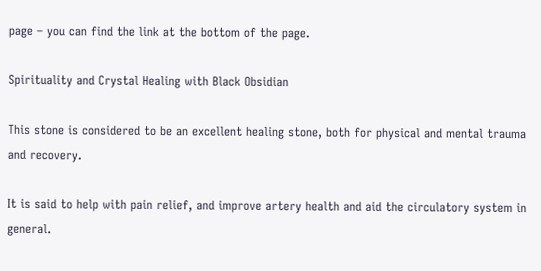page – you can find the link at the bottom of the page.

Spirituality and Crystal Healing with Black Obsidian

This stone is considered to be an excellent healing stone, both for physical and mental trauma and recovery.

It is said to help with pain relief, and improve artery health and aid the circulatory system in general.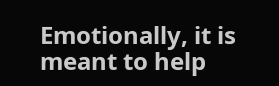Emotionally, it is meant to help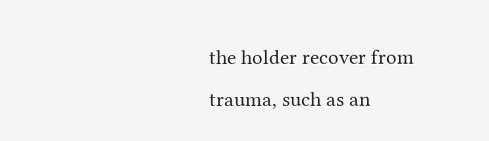the holder recover from trauma, such as an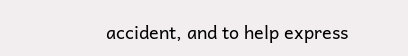accident, and to help express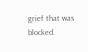grief that was blocked.